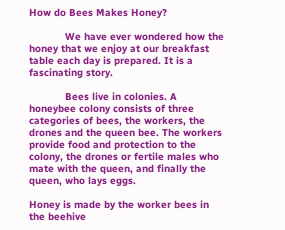How do Bees Makes Honey?

            We have ever wondered how the honey that we enjoy at our breakfast table each day is prepared. It is a fascinating story.

            Bees live in colonies. A honeybee colony consists of three categories of bees, the workers, the drones and the queen bee. The workers provide food and protection to the colony, the drones or fertile males who mate with the queen, and finally the queen, who lays eggs.

Honey is made by the worker bees in the beehive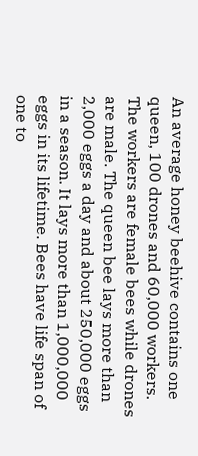An average honey beehive contains one queen, 100 drones and 60,000 workers. The workers are female bees while drones are male. The queen bee lays more than 2,000 eggs a day and about 250,000 eggs in a season. It lays more than 1,000,000 eggs in its lifetime. Bees have life span of one to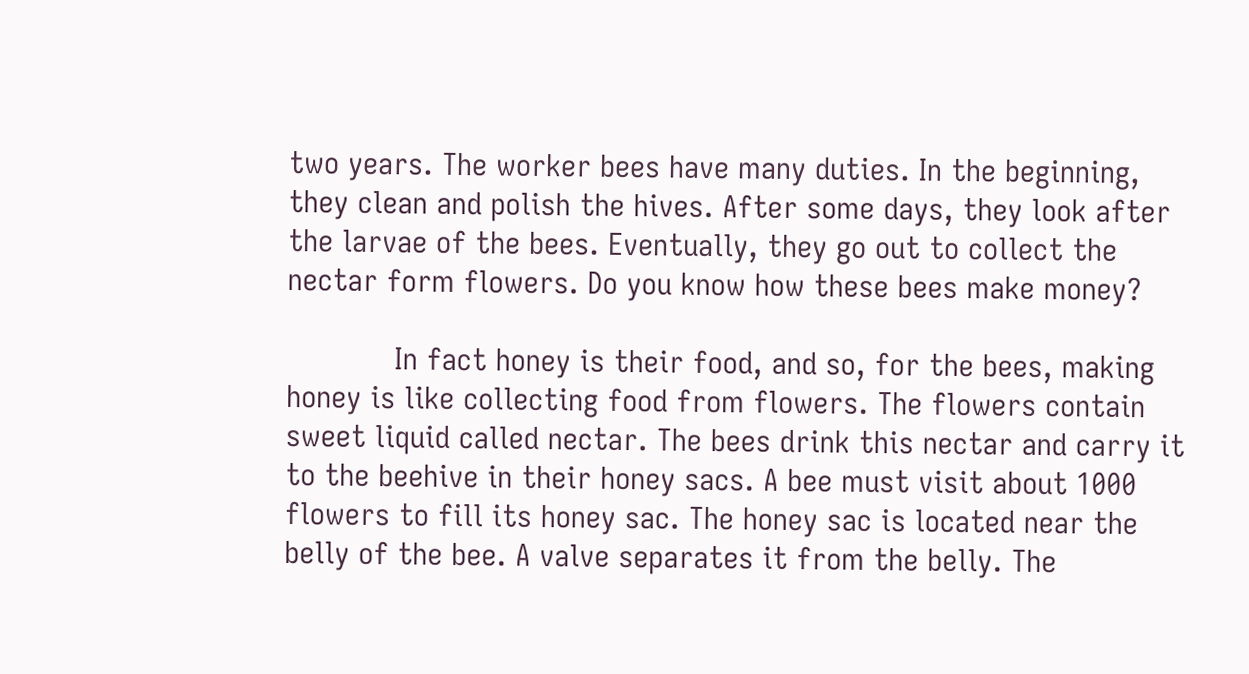two years. The worker bees have many duties. In the beginning, they clean and polish the hives. After some days, they look after the larvae of the bees. Eventually, they go out to collect the nectar form flowers. Do you know how these bees make money?

            In fact honey is their food, and so, for the bees, making honey is like collecting food from flowers. The flowers contain sweet liquid called nectar. The bees drink this nectar and carry it to the beehive in their honey sacs. A bee must visit about 1000 flowers to fill its honey sac. The honey sac is located near the belly of the bee. A valve separates it from the belly. The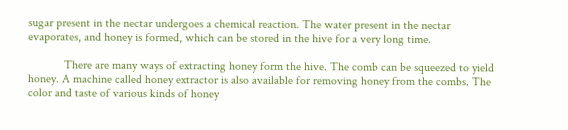sugar present in the nectar undergoes a chemical reaction. The water present in the nectar evaporates, and honey is formed, which can be stored in the hive for a very long time.

            There are many ways of extracting honey form the hive. The comb can be squeezed to yield honey. A machine called honey extractor is also available for removing honey from the combs. The color and taste of various kinds of honey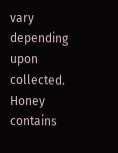vary depending upon collected. Honey contains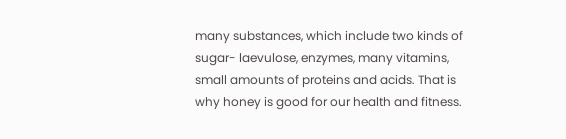many substances, which include two kinds of sugar- laevulose, enzymes, many vitamins, small amounts of proteins and acids. That is why honey is good for our health and fitness.